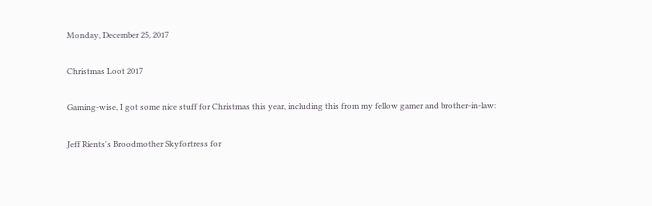Monday, December 25, 2017

Christmas Loot 2017

Gaming-wise, I got some nice stuff for Christmas this year, including this from my fellow gamer and brother-in-law:

Jeff Rients's Broodmother Skyfortress for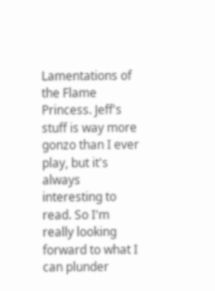Lamentations of the Flame Princess. Jeff's stuff is way more gonzo than I ever play, but it's always interesting to read. So I'm really looking forward to what I can plunder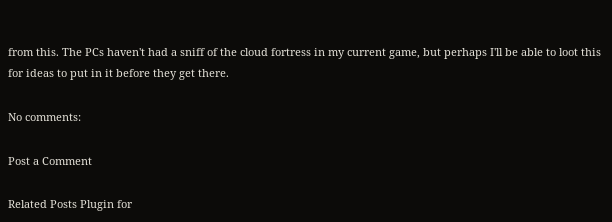from this. The PCs haven't had a sniff of the cloud fortress in my current game, but perhaps I'll be able to loot this for ideas to put in it before they get there.

No comments:

Post a Comment

Related Posts Plugin for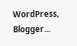WordPress, Blogger...